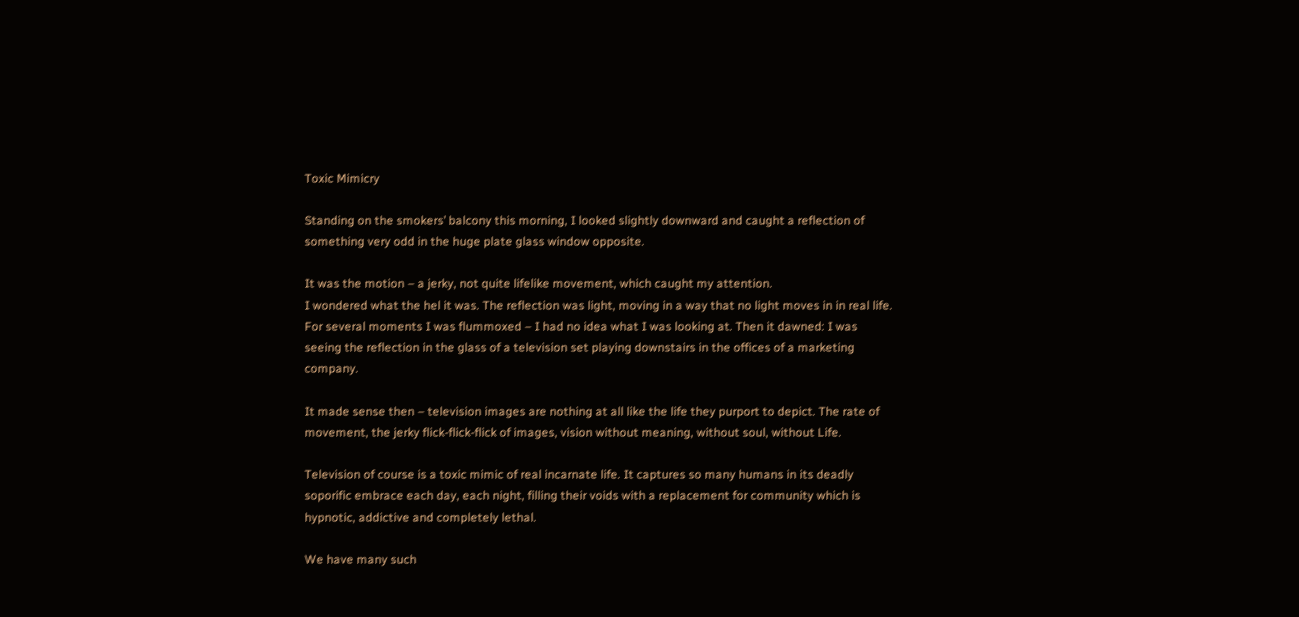Toxic Mimicry

Standing on the smokers’ balcony this morning, I looked slightly downward and caught a reflection of something very odd in the huge plate glass window opposite.

It was the motion – a jerky, not quite lifelike movement, which caught my attention.
I wondered what the hel it was. The reflection was light, moving in a way that no light moves in in real life. For several moments I was flummoxed – I had no idea what I was looking at. Then it dawned: I was seeing the reflection in the glass of a television set playing downstairs in the offices of a marketing company.

It made sense then – television images are nothing at all like the life they purport to depict. The rate of movement, the jerky flick-flick-flick of images, vision without meaning, without soul, without Life.

Television of course is a toxic mimic of real incarnate life. It captures so many humans in its deadly soporific embrace each day, each night, filling their voids with a replacement for community which is hypnotic, addictive and completely lethal.

We have many such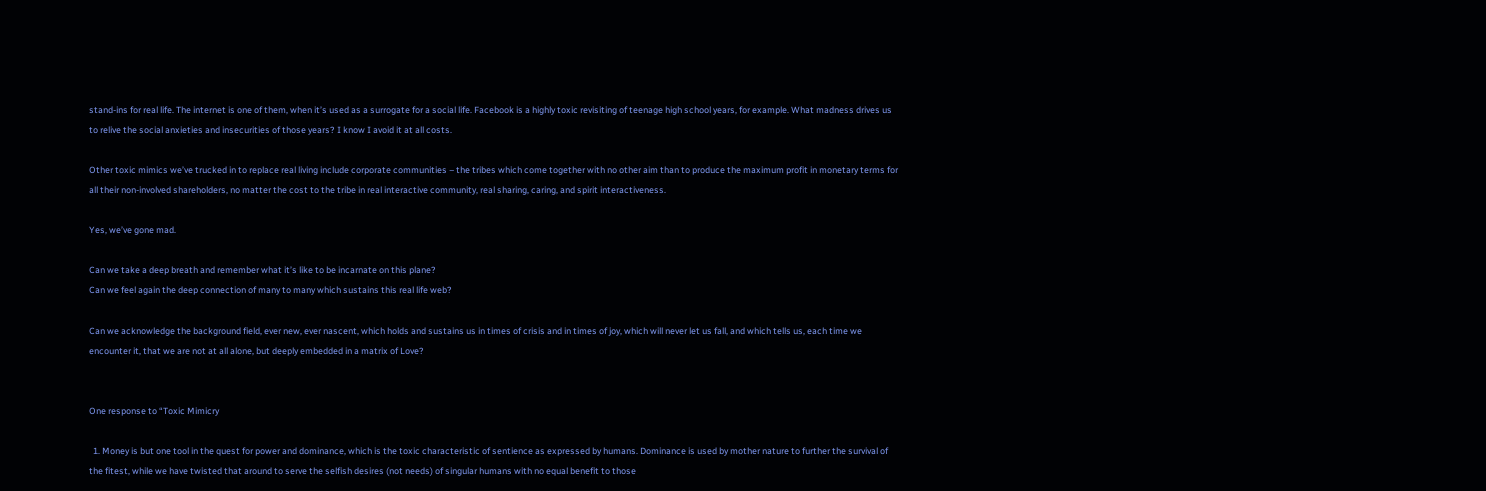stand-ins for real life. The internet is one of them, when it’s used as a surrogate for a social life. Facebook is a highly toxic revisiting of teenage high school years, for example. What madness drives us to relive the social anxieties and insecurities of those years? I know I avoid it at all costs.

Other toxic mimics we’ve trucked in to replace real living include corporate communities – the tribes which come together with no other aim than to produce the maximum profit in monetary terms for all their non-involved shareholders, no matter the cost to the tribe in real interactive community, real sharing, caring, and spirit interactiveness.

Yes, we’ve gone mad.

Can we take a deep breath and remember what it’s like to be incarnate on this plane?
Can we feel again the deep connection of many to many which sustains this real life web?

Can we acknowledge the background field, ever new, ever nascent, which holds and sustains us in times of crisis and in times of joy, which will never let us fall, and which tells us, each time we encounter it, that we are not at all alone, but deeply embedded in a matrix of Love?


One response to “Toxic Mimicry

  1. Money is but one tool in the quest for power and dominance, which is the toxic characteristic of sentience as expressed by humans. Dominance is used by mother nature to further the survival of the fitest, while we have twisted that around to serve the selfish desires (not needs) of singular humans with no equal benefit to those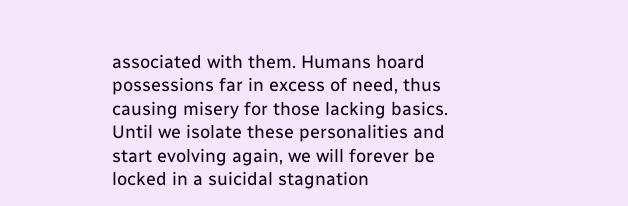associated with them. Humans hoard possessions far in excess of need, thus causing misery for those lacking basics. Until we isolate these personalities and start evolving again, we will forever be locked in a suicidal stagnation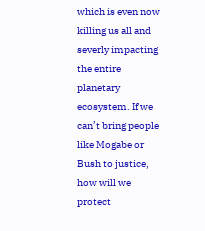which is even now killing us all and severly impacting the entire planetary ecosystem. If we can’t bring people like Mogabe or Bush to justice, how will we protect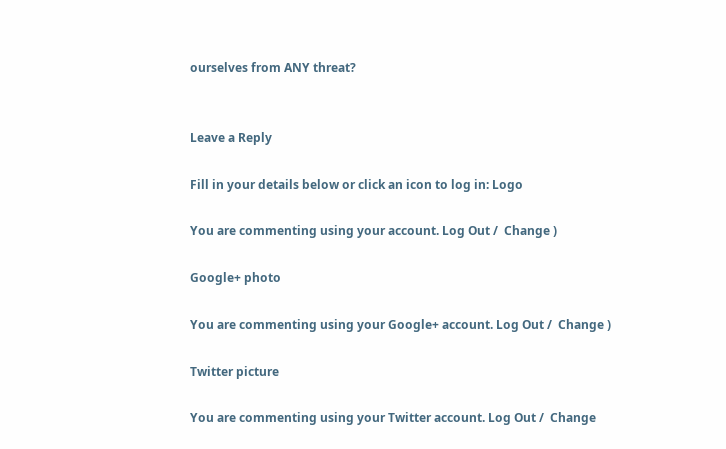ourselves from ANY threat?


Leave a Reply

Fill in your details below or click an icon to log in: Logo

You are commenting using your account. Log Out /  Change )

Google+ photo

You are commenting using your Google+ account. Log Out /  Change )

Twitter picture

You are commenting using your Twitter account. Log Out /  Change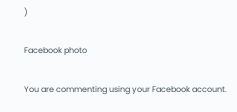)

Facebook photo

You are commenting using your Facebook account.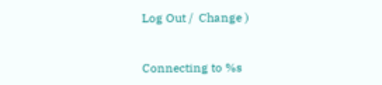Log Out /  Change )


Connecting to %s